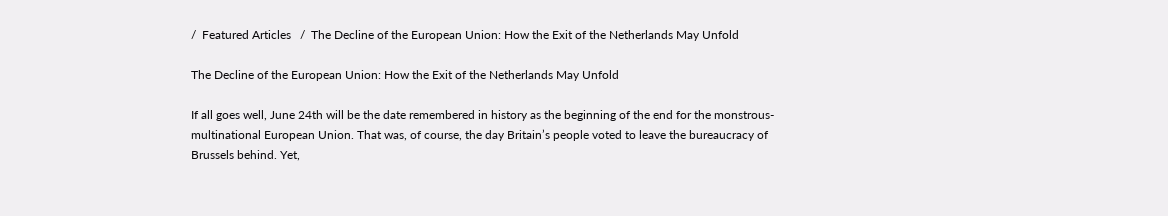/  Featured Articles   /  The Decline of the European Union: How the Exit of the Netherlands May Unfold

The Decline of the European Union: How the Exit of the Netherlands May Unfold

If all goes well, June 24th will be the date remembered in history as the beginning of the end for the monstrous-multinational European Union. That was, of course, the day Britain’s people voted to leave the bureaucracy of Brussels behind. Yet,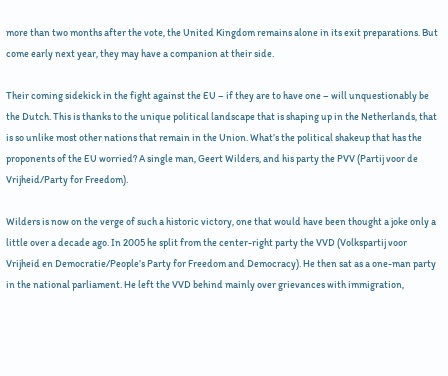more than two months after the vote, the United Kingdom remains alone in its exit preparations. But come early next year, they may have a companion at their side.

Their coming sidekick in the fight against the EU – if they are to have one – will unquestionably be the Dutch. This is thanks to the unique political landscape that is shaping up in the Netherlands, that is so unlike most other nations that remain in the Union. What’s the political shakeup that has the proponents of the EU worried? A single man, Geert Wilders, and his party the PVV (Partij voor de Vrijheid/Party for Freedom).

Wilders is now on the verge of such a historic victory, one that would have been thought a joke only a little over a decade ago. In 2005 he split from the center-right party the VVD (Volkspartij voor Vrijheid en Democratie/People’s Party for Freedom and Democracy). He then sat as a one-man party in the national parliament. He left the VVD behind mainly over grievances with immigration,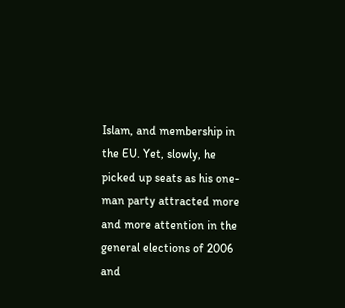Islam, and membership in the EU. Yet, slowly, he picked up seats as his one-man party attracted more and more attention in the general elections of 2006 and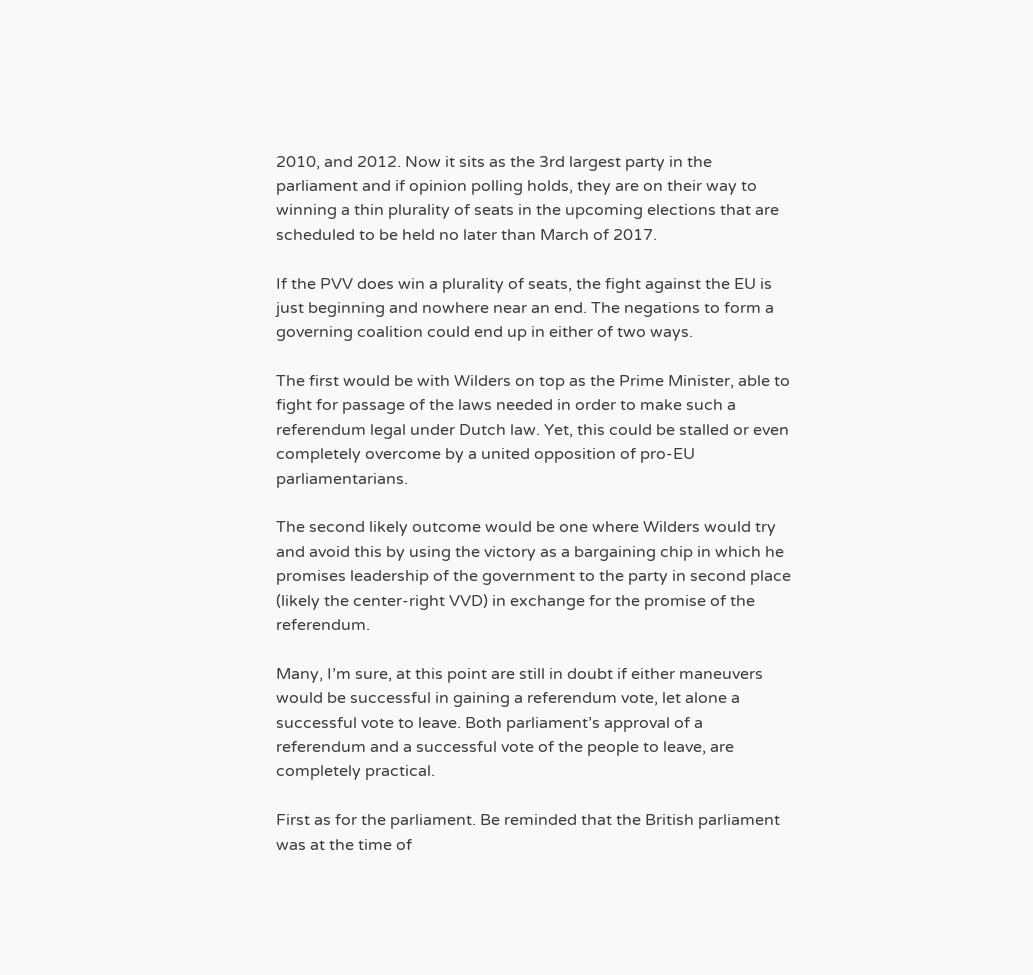2010, and 2012. Now it sits as the 3rd largest party in the parliament and if opinion polling holds, they are on their way to winning a thin plurality of seats in the upcoming elections that are scheduled to be held no later than March of 2017.

If the PVV does win a plurality of seats, the fight against the EU is just beginning and nowhere near an end. The negations to form a governing coalition could end up in either of two ways.

The first would be with Wilders on top as the Prime Minister, able to fight for passage of the laws needed in order to make such a referendum legal under Dutch law. Yet, this could be stalled or even completely overcome by a united opposition of pro-EU parliamentarians.

The second likely outcome would be one where Wilders would try and avoid this by using the victory as a bargaining chip in which he promises leadership of the government to the party in second place (likely the center-right VVD) in exchange for the promise of the referendum.

Many, I’m sure, at this point are still in doubt if either maneuvers would be successful in gaining a referendum vote, let alone a successful vote to leave. Both parliament’s approval of a referendum and a successful vote of the people to leave, are completely practical.

First as for the parliament. Be reminded that the British parliament was at the time of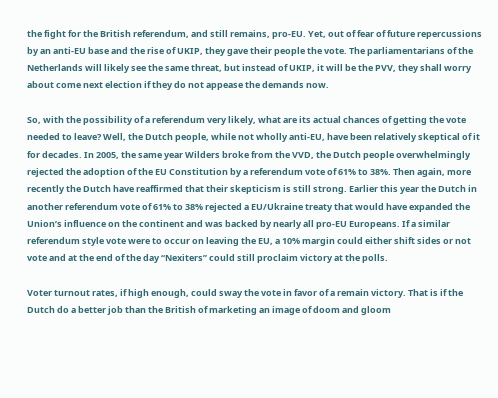the fight for the British referendum, and still remains, pro-EU. Yet, out of fear of future repercussions by an anti-EU base and the rise of UKIP, they gave their people the vote. The parliamentarians of the Netherlands will likely see the same threat, but instead of UKIP, it will be the PVV, they shall worry about come next election if they do not appease the demands now.

So, with the possibility of a referendum very likely, what are its actual chances of getting the vote needed to leave? Well, the Dutch people, while not wholly anti-EU, have been relatively skeptical of it for decades. In 2005, the same year Wilders broke from the VVD, the Dutch people overwhelmingly rejected the adoption of the EU Constitution by a referendum vote of 61% to 38%. Then again, more recently the Dutch have reaffirmed that their skepticism is still strong. Earlier this year the Dutch in another referendum vote of 61% to 38% rejected a EU/Ukraine treaty that would have expanded the Union’s influence on the continent and was backed by nearly all pro-EU Europeans. If a similar referendum style vote were to occur on leaving the EU, a 10% margin could either shift sides or not vote and at the end of the day “Nexiters” could still proclaim victory at the polls.

Voter turnout rates, if high enough, could sway the vote in favor of a remain victory. That is if the Dutch do a better job than the British of marketing an image of doom and gloom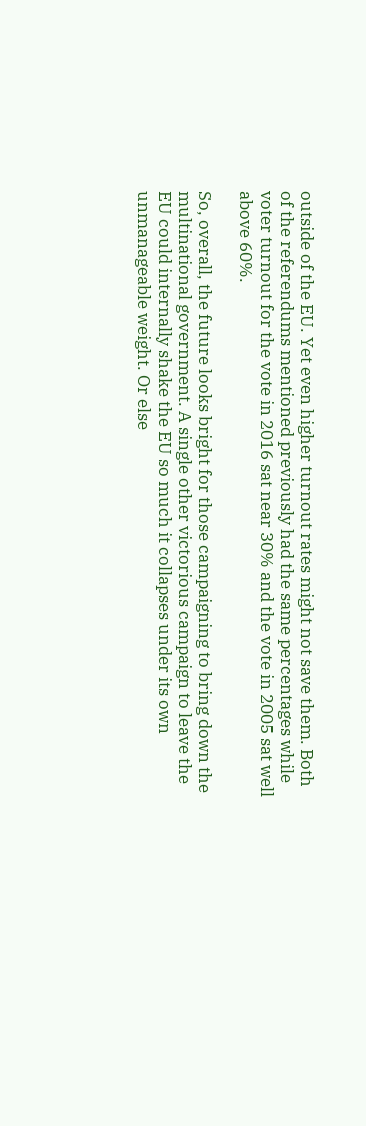outside of the EU. Yet even higher turnout rates might not save them. Both of the referendums mentioned previously had the same percentages while voter turnout for the vote in 2016 sat near 30% and the vote in 2005 sat well above 60%.

So, overall, the future looks bright for those campaigning to bring down the multinational government. A single other victorious campaign to leave the EU could internally shake the EU so much it collapses under its own unmanageable weight. Or else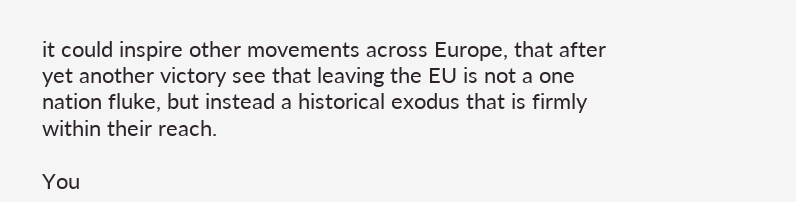it could inspire other movements across Europe, that after yet another victory see that leaving the EU is not a one nation fluke, but instead a historical exodus that is firmly within their reach.

You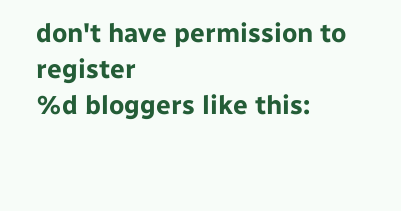don't have permission to register
%d bloggers like this: